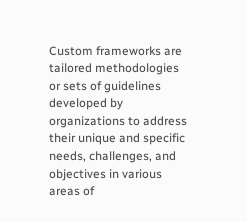Custom frameworks are tailored methodologies or sets of guidelines developed by organizations to address their unique and specific needs, challenges, and objectives in various areas of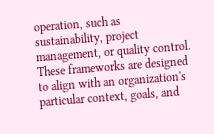operation, such as sustainability, project management, or quality control. These frameworks are designed to align with an organization's particular context, goals, and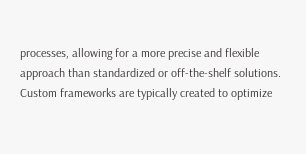processes, allowing for a more precise and flexible approach than standardized or off-the-shelf solutions. Custom frameworks are typically created to optimize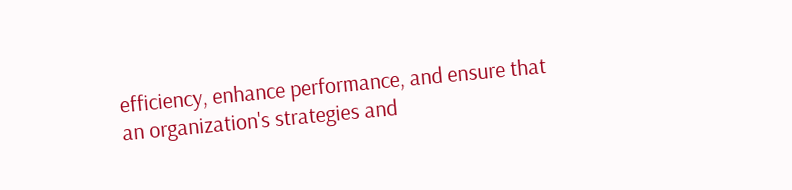efficiency, enhance performance, and ensure that an organization's strategies and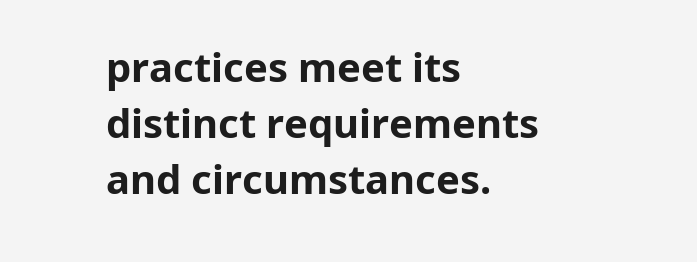practices meet its distinct requirements and circumstances.